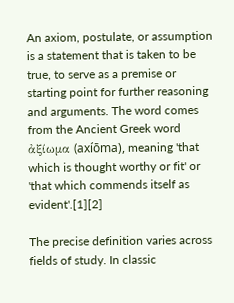An axiom, postulate, or assumption is a statement that is taken to be true, to serve as a premise or starting point for further reasoning and arguments. The word comes from the Ancient Greek word ἀξίωμα (axíōma), meaning 'that which is thought worthy or fit' or 'that which commends itself as evident'.[1][2]

The precise definition varies across fields of study. In classic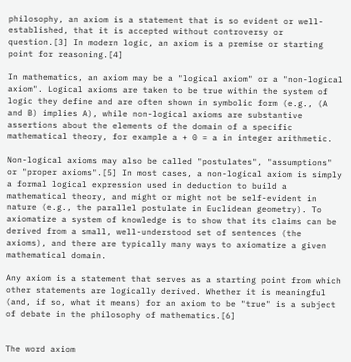philosophy, an axiom is a statement that is so evident or well-established, that it is accepted without controversy or question.[3] In modern logic, an axiom is a premise or starting point for reasoning.[4]

In mathematics, an axiom may be a "logical axiom" or a "non-logical axiom". Logical axioms are taken to be true within the system of logic they define and are often shown in symbolic form (e.g., (A and B) implies A), while non-logical axioms are substantive assertions about the elements of the domain of a specific mathematical theory, for example a + 0 = a in integer arithmetic.

Non-logical axioms may also be called "postulates", "assumptions" or "proper axioms".[5] In most cases, a non-logical axiom is simply a formal logical expression used in deduction to build a mathematical theory, and might or might not be self-evident in nature (e.g., the parallel postulate in Euclidean geometry). To axiomatize a system of knowledge is to show that its claims can be derived from a small, well-understood set of sentences (the axioms), and there are typically many ways to axiomatize a given mathematical domain.

Any axiom is a statement that serves as a starting point from which other statements are logically derived. Whether it is meaningful (and, if so, what it means) for an axiom to be "true" is a subject of debate in the philosophy of mathematics.[6]


The word axiom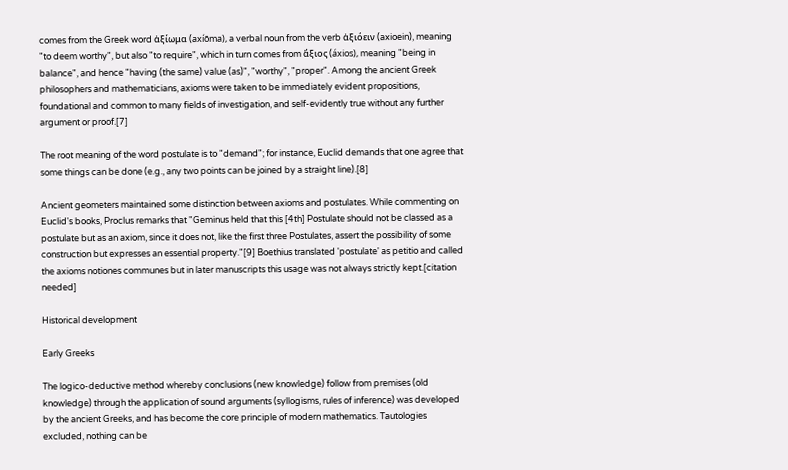comes from the Greek word ἀξίωμα (axíōma), a verbal noun from the verb ἀξιόειν (axioein), meaning "to deem worthy", but also "to require", which in turn comes from ἄξιος (áxios), meaning "being in balance", and hence "having (the same) value (as)", "worthy", "proper". Among the ancient Greek philosophers and mathematicians, axioms were taken to be immediately evident propositions, foundational and common to many fields of investigation, and self-evidently true without any further argument or proof.[7]

The root meaning of the word postulate is to "demand"; for instance, Euclid demands that one agree that some things can be done (e.g., any two points can be joined by a straight line).[8]

Ancient geometers maintained some distinction between axioms and postulates. While commenting on Euclid's books, Proclus remarks that "Geminus held that this [4th] Postulate should not be classed as a postulate but as an axiom, since it does not, like the first three Postulates, assert the possibility of some construction but expresses an essential property."[9] Boethius translated 'postulate' as petitio and called the axioms notiones communes but in later manuscripts this usage was not always strictly kept.[citation needed]

Historical development

Early Greeks

The logico-deductive method whereby conclusions (new knowledge) follow from premises (old knowledge) through the application of sound arguments (syllogisms, rules of inference) was developed by the ancient Greeks, and has become the core principle of modern mathematics. Tautologies excluded, nothing can be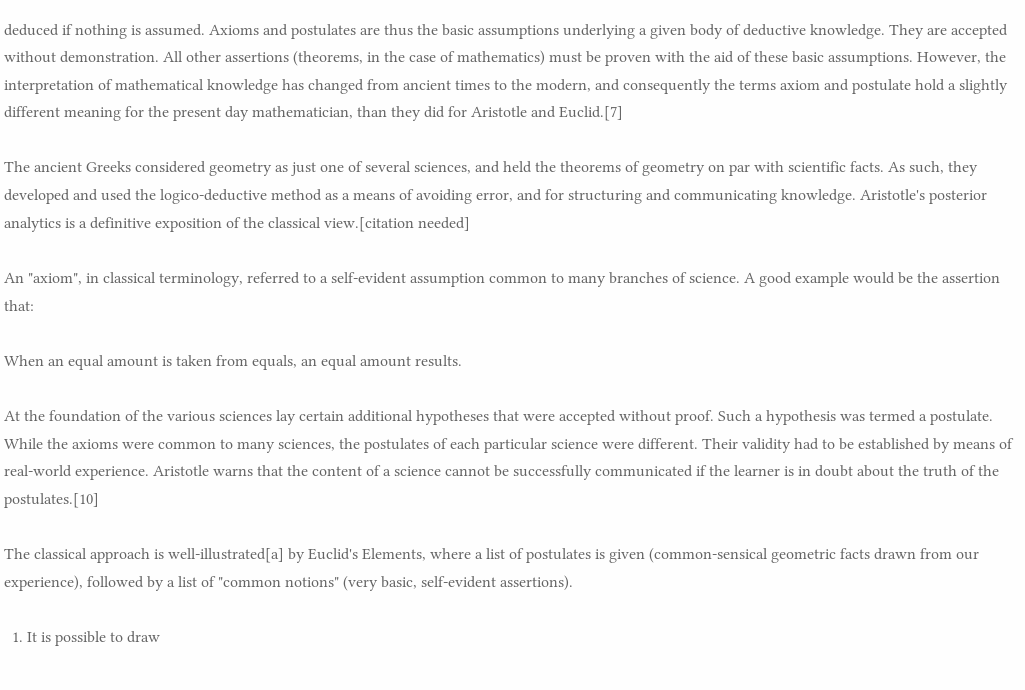deduced if nothing is assumed. Axioms and postulates are thus the basic assumptions underlying a given body of deductive knowledge. They are accepted without demonstration. All other assertions (theorems, in the case of mathematics) must be proven with the aid of these basic assumptions. However, the interpretation of mathematical knowledge has changed from ancient times to the modern, and consequently the terms axiom and postulate hold a slightly different meaning for the present day mathematician, than they did for Aristotle and Euclid.[7]

The ancient Greeks considered geometry as just one of several sciences, and held the theorems of geometry on par with scientific facts. As such, they developed and used the logico-deductive method as a means of avoiding error, and for structuring and communicating knowledge. Aristotle's posterior analytics is a definitive exposition of the classical view.[citation needed]

An "axiom", in classical terminology, referred to a self-evident assumption common to many branches of science. A good example would be the assertion that:

When an equal amount is taken from equals, an equal amount results.

At the foundation of the various sciences lay certain additional hypotheses that were accepted without proof. Such a hypothesis was termed a postulate. While the axioms were common to many sciences, the postulates of each particular science were different. Their validity had to be established by means of real-world experience. Aristotle warns that the content of a science cannot be successfully communicated if the learner is in doubt about the truth of the postulates.[10]

The classical approach is well-illustrated[a] by Euclid's Elements, where a list of postulates is given (common-sensical geometric facts drawn from our experience), followed by a list of "common notions" (very basic, self-evident assertions).

  1. It is possible to draw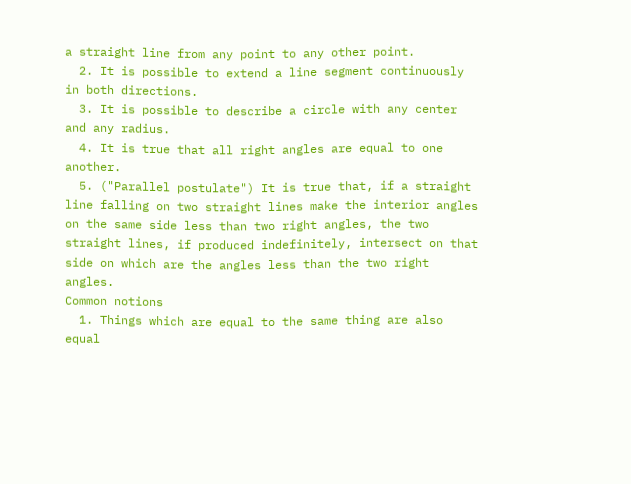a straight line from any point to any other point.
  2. It is possible to extend a line segment continuously in both directions.
  3. It is possible to describe a circle with any center and any radius.
  4. It is true that all right angles are equal to one another.
  5. ("Parallel postulate") It is true that, if a straight line falling on two straight lines make the interior angles on the same side less than two right angles, the two straight lines, if produced indefinitely, intersect on that side on which are the angles less than the two right angles.
Common notions
  1. Things which are equal to the same thing are also equal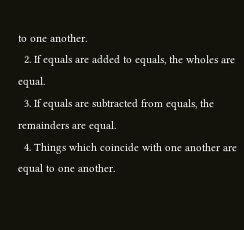to one another.
  2. If equals are added to equals, the wholes are equal.
  3. If equals are subtracted from equals, the remainders are equal.
  4. Things which coincide with one another are equal to one another.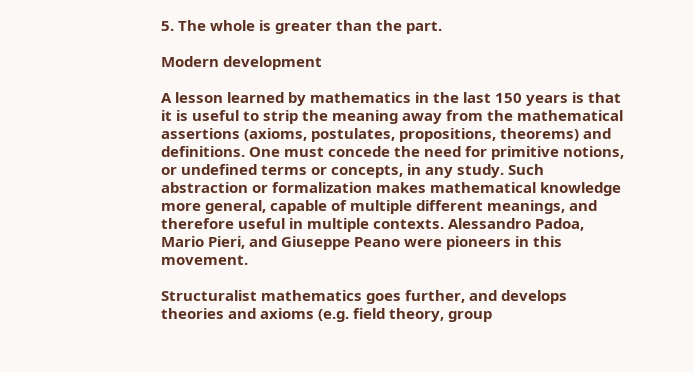5. The whole is greater than the part.

Modern development

A lesson learned by mathematics in the last 150 years is that it is useful to strip the meaning away from the mathematical assertions (axioms, postulates, propositions, theorems) and definitions. One must concede the need for primitive notions, or undefined terms or concepts, in any study. Such abstraction or formalization makes mathematical knowledge more general, capable of multiple different meanings, and therefore useful in multiple contexts. Alessandro Padoa, Mario Pieri, and Giuseppe Peano were pioneers in this movement.

Structuralist mathematics goes further, and develops theories and axioms (e.g. field theory, group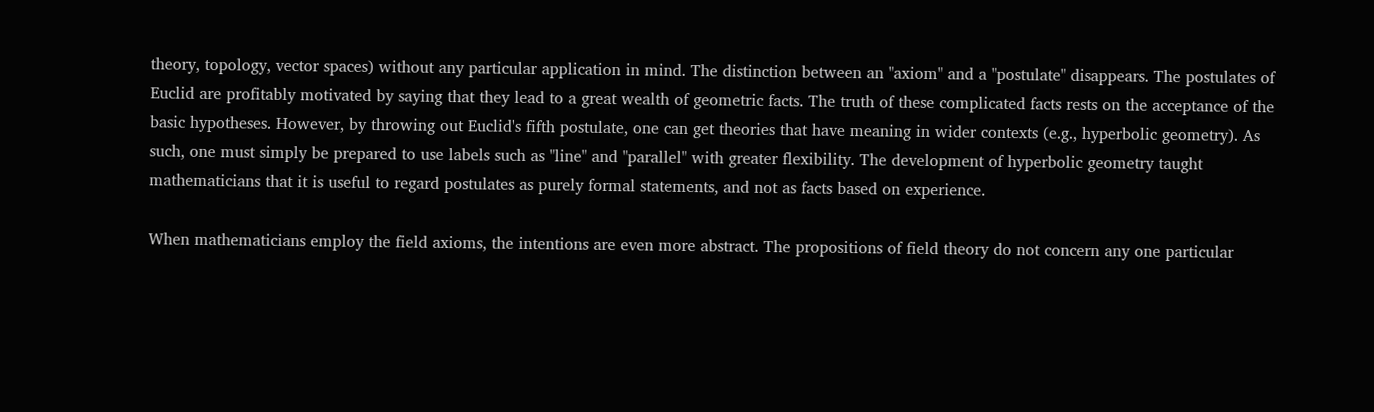theory, topology, vector spaces) without any particular application in mind. The distinction between an "axiom" and a "postulate" disappears. The postulates of Euclid are profitably motivated by saying that they lead to a great wealth of geometric facts. The truth of these complicated facts rests on the acceptance of the basic hypotheses. However, by throwing out Euclid's fifth postulate, one can get theories that have meaning in wider contexts (e.g., hyperbolic geometry). As such, one must simply be prepared to use labels such as "line" and "parallel" with greater flexibility. The development of hyperbolic geometry taught mathematicians that it is useful to regard postulates as purely formal statements, and not as facts based on experience.

When mathematicians employ the field axioms, the intentions are even more abstract. The propositions of field theory do not concern any one particular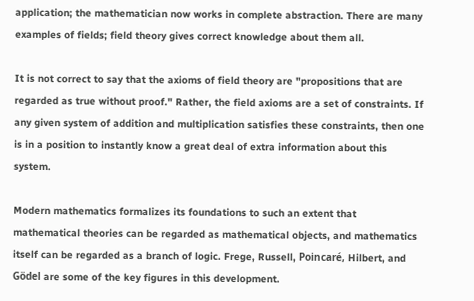application; the mathematician now works in complete abstraction. There are many examples of fields; field theory gives correct knowledge about them all.

It is not correct to say that the axioms of field theory are "propositions that are regarded as true without proof." Rather, the field axioms are a set of constraints. If any given system of addition and multiplication satisfies these constraints, then one is in a position to instantly know a great deal of extra information about this system.

Modern mathematics formalizes its foundations to such an extent that mathematical theories can be regarded as mathematical objects, and mathematics itself can be regarded as a branch of logic. Frege, Russell, Poincaré, Hilbert, and Gödel are some of the key figures in this development.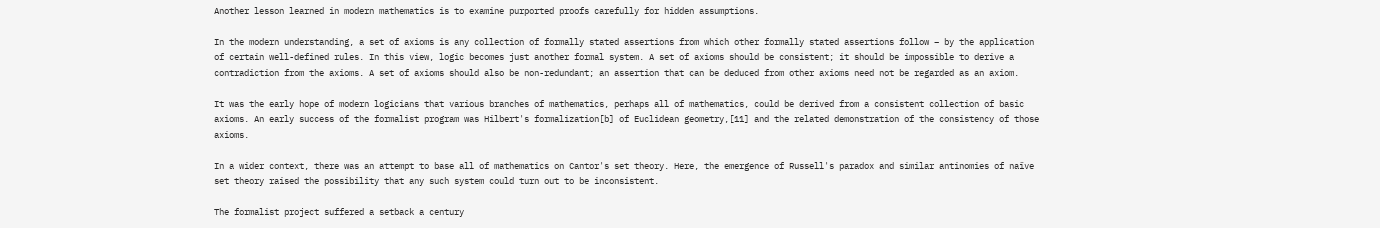Another lesson learned in modern mathematics is to examine purported proofs carefully for hidden assumptions.

In the modern understanding, a set of axioms is any collection of formally stated assertions from which other formally stated assertions follow – by the application of certain well-defined rules. In this view, logic becomes just another formal system. A set of axioms should be consistent; it should be impossible to derive a contradiction from the axioms. A set of axioms should also be non-redundant; an assertion that can be deduced from other axioms need not be regarded as an axiom.

It was the early hope of modern logicians that various branches of mathematics, perhaps all of mathematics, could be derived from a consistent collection of basic axioms. An early success of the formalist program was Hilbert's formalization[b] of Euclidean geometry,[11] and the related demonstration of the consistency of those axioms.

In a wider context, there was an attempt to base all of mathematics on Cantor's set theory. Here, the emergence of Russell's paradox and similar antinomies of naïve set theory raised the possibility that any such system could turn out to be inconsistent.

The formalist project suffered a setback a century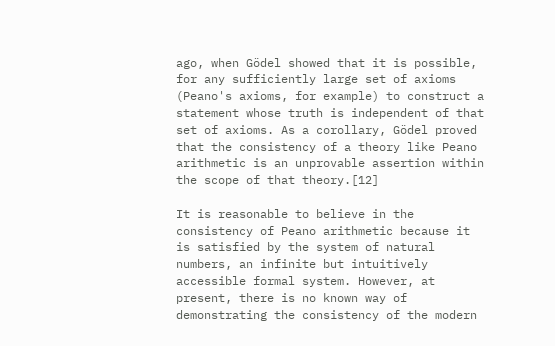ago, when Gödel showed that it is possible, for any sufficiently large set of axioms (Peano's axioms, for example) to construct a statement whose truth is independent of that set of axioms. As a corollary, Gödel proved that the consistency of a theory like Peano arithmetic is an unprovable assertion within the scope of that theory.[12]

It is reasonable to believe in the consistency of Peano arithmetic because it is satisfied by the system of natural numbers, an infinite but intuitively accessible formal system. However, at present, there is no known way of demonstrating the consistency of the modern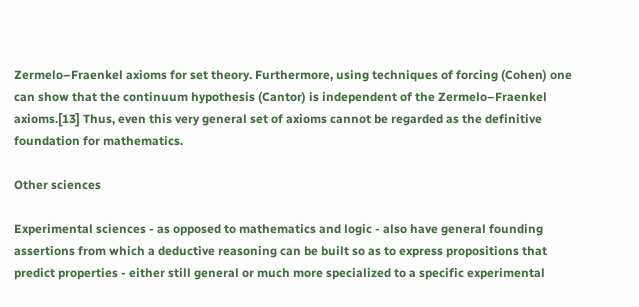Zermelo–Fraenkel axioms for set theory. Furthermore, using techniques of forcing (Cohen) one can show that the continuum hypothesis (Cantor) is independent of the Zermelo–Fraenkel axioms.[13] Thus, even this very general set of axioms cannot be regarded as the definitive foundation for mathematics.

Other sciences

Experimental sciences - as opposed to mathematics and logic - also have general founding assertions from which a deductive reasoning can be built so as to express propositions that predict properties - either still general or much more specialized to a specific experimental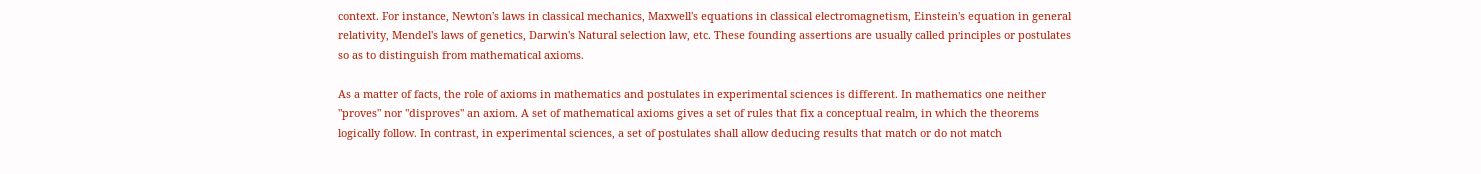context. For instance, Newton's laws in classical mechanics, Maxwell's equations in classical electromagnetism, Einstein's equation in general relativity, Mendel's laws of genetics, Darwin's Natural selection law, etc. These founding assertions are usually called principles or postulates so as to distinguish from mathematical axioms.

As a matter of facts, the role of axioms in mathematics and postulates in experimental sciences is different. In mathematics one neither "proves" nor "disproves" an axiom. A set of mathematical axioms gives a set of rules that fix a conceptual realm, in which the theorems logically follow. In contrast, in experimental sciences, a set of postulates shall allow deducing results that match or do not match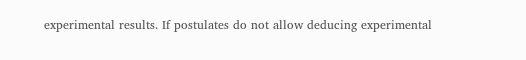experimental results. If postulates do not allow deducing experimental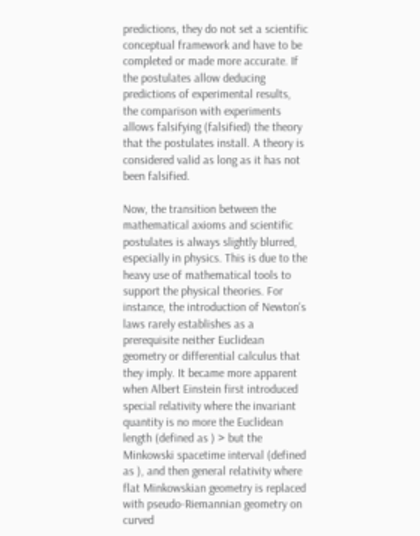predictions, they do not set a scientific conceptual framework and have to be completed or made more accurate. If the postulates allow deducing predictions of experimental results, the comparison with experiments allows falsifying (falsified) the theory that the postulates install. A theory is considered valid as long as it has not been falsified.

Now, the transition between the mathematical axioms and scientific postulates is always slightly blurred, especially in physics. This is due to the heavy use of mathematical tools to support the physical theories. For instance, the introduction of Newton's laws rarely establishes as a prerequisite neither Euclidean geometry or differential calculus that they imply. It became more apparent when Albert Einstein first introduced special relativity where the invariant quantity is no more the Euclidean length (defined as ) > but the Minkowski spacetime interval (defined as ), and then general relativity where flat Minkowskian geometry is replaced with pseudo-Riemannian geometry on curved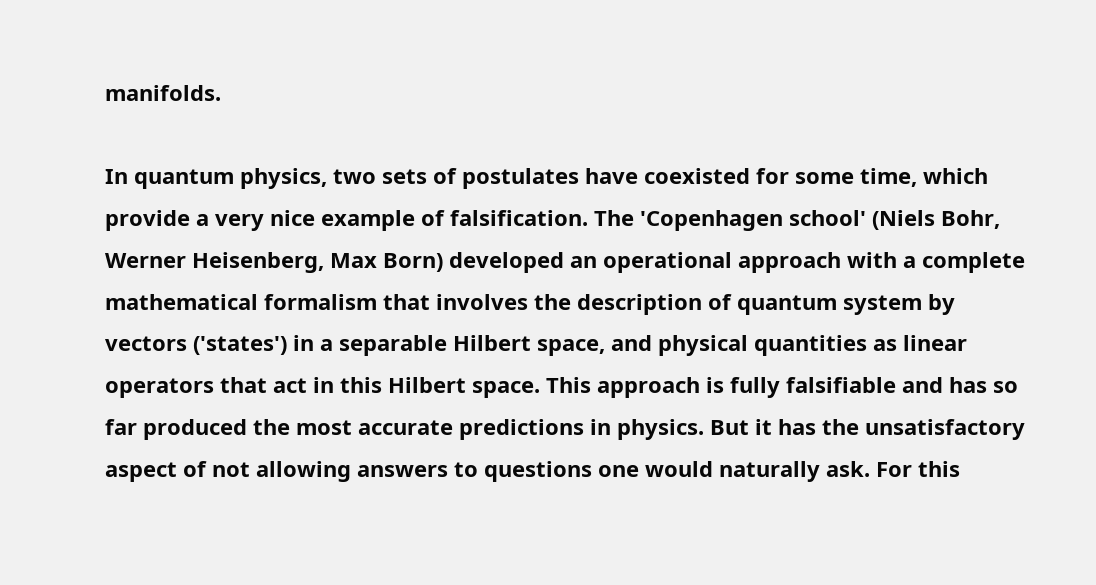manifolds.

In quantum physics, two sets of postulates have coexisted for some time, which provide a very nice example of falsification. The 'Copenhagen school' (Niels Bohr, Werner Heisenberg, Max Born) developed an operational approach with a complete mathematical formalism that involves the description of quantum system by vectors ('states') in a separable Hilbert space, and physical quantities as linear operators that act in this Hilbert space. This approach is fully falsifiable and has so far produced the most accurate predictions in physics. But it has the unsatisfactory aspect of not allowing answers to questions one would naturally ask. For this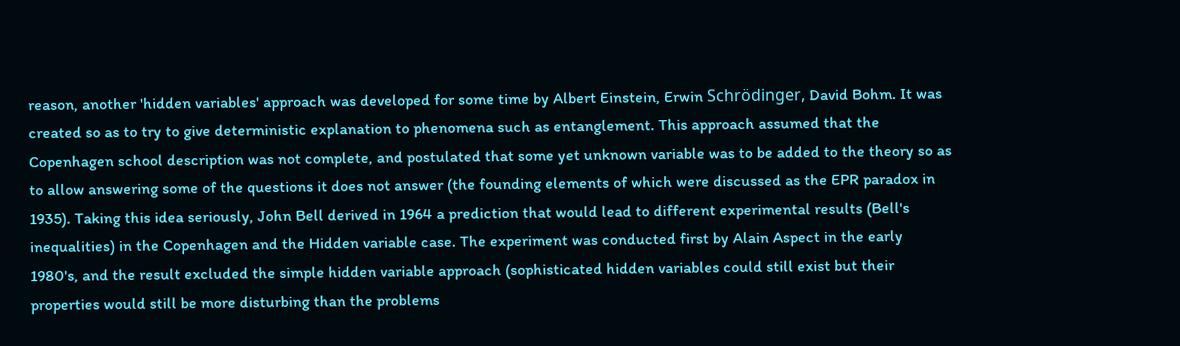reason, another 'hidden variables' approach was developed for some time by Albert Einstein, Erwin Schrödinger, David Bohm. It was created so as to try to give deterministic explanation to phenomena such as entanglement. This approach assumed that the Copenhagen school description was not complete, and postulated that some yet unknown variable was to be added to the theory so as to allow answering some of the questions it does not answer (the founding elements of which were discussed as the EPR paradox in 1935). Taking this idea seriously, John Bell derived in 1964 a prediction that would lead to different experimental results (Bell's inequalities) in the Copenhagen and the Hidden variable case. The experiment was conducted first by Alain Aspect in the early 1980's, and the result excluded the simple hidden variable approach (sophisticated hidden variables could still exist but their properties would still be more disturbing than the problems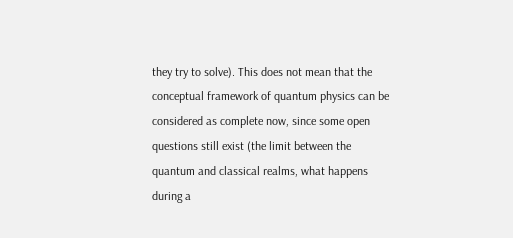they try to solve). This does not mean that the conceptual framework of quantum physics can be considered as complete now, since some open questions still exist (the limit between the quantum and classical realms, what happens during a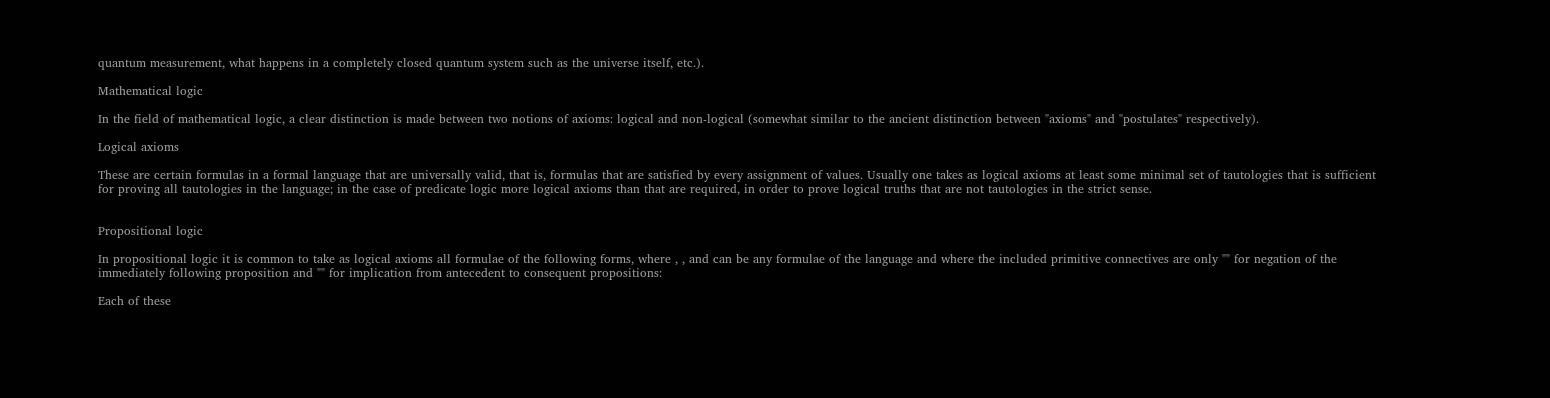quantum measurement, what happens in a completely closed quantum system such as the universe itself, etc.).

Mathematical logic

In the field of mathematical logic, a clear distinction is made between two notions of axioms: logical and non-logical (somewhat similar to the ancient distinction between "axioms" and "postulates" respectively).

Logical axioms

These are certain formulas in a formal language that are universally valid, that is, formulas that are satisfied by every assignment of values. Usually one takes as logical axioms at least some minimal set of tautologies that is sufficient for proving all tautologies in the language; in the case of predicate logic more logical axioms than that are required, in order to prove logical truths that are not tautologies in the strict sense.


Propositional logic

In propositional logic it is common to take as logical axioms all formulae of the following forms, where , , and can be any formulae of the language and where the included primitive connectives are only "" for negation of the immediately following proposition and "" for implication from antecedent to consequent propositions:

Each of these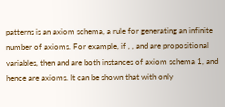patterns is an axiom schema, a rule for generating an infinite number of axioms. For example, if , , and are propositional variables, then and are both instances of axiom schema 1, and hence are axioms. It can be shown that with only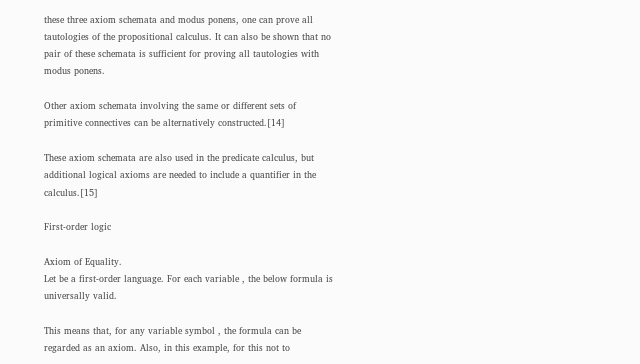these three axiom schemata and modus ponens, one can prove all tautologies of the propositional calculus. It can also be shown that no pair of these schemata is sufficient for proving all tautologies with modus ponens.

Other axiom schemata involving the same or different sets of primitive connectives can be alternatively constructed.[14]

These axiom schemata are also used in the predicate calculus, but additional logical axioms are needed to include a quantifier in the calculus.[15]

First-order logic

Axiom of Equality.
Let be a first-order language. For each variable , the below formula is universally valid.

This means that, for any variable symbol , the formula can be regarded as an axiom. Also, in this example, for this not to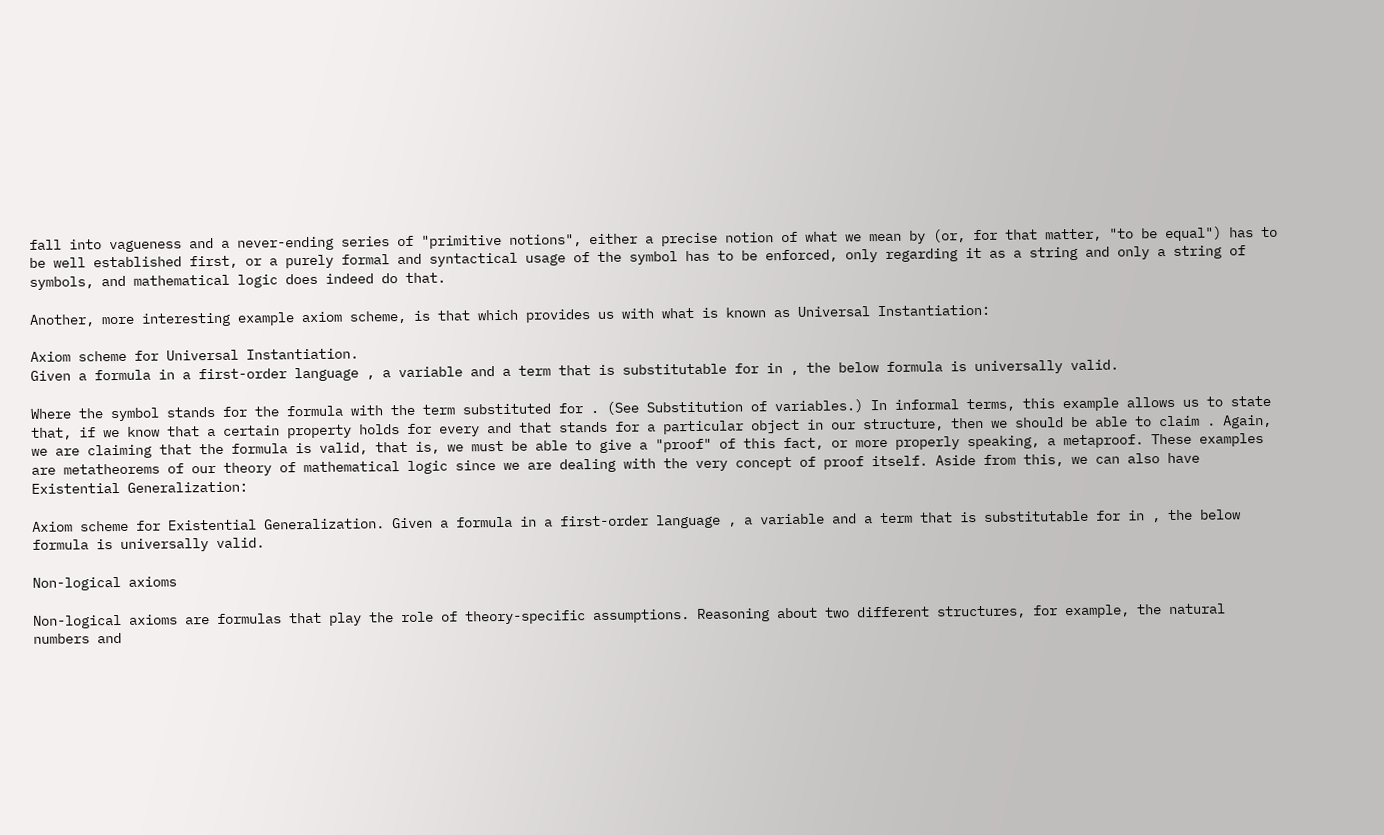fall into vagueness and a never-ending series of "primitive notions", either a precise notion of what we mean by (or, for that matter, "to be equal") has to be well established first, or a purely formal and syntactical usage of the symbol has to be enforced, only regarding it as a string and only a string of symbols, and mathematical logic does indeed do that.

Another, more interesting example axiom scheme, is that which provides us with what is known as Universal Instantiation:

Axiom scheme for Universal Instantiation.
Given a formula in a first-order language , a variable and a term that is substitutable for in , the below formula is universally valid.

Where the symbol stands for the formula with the term substituted for . (See Substitution of variables.) In informal terms, this example allows us to state that, if we know that a certain property holds for every and that stands for a particular object in our structure, then we should be able to claim . Again, we are claiming that the formula is valid, that is, we must be able to give a "proof" of this fact, or more properly speaking, a metaproof. These examples are metatheorems of our theory of mathematical logic since we are dealing with the very concept of proof itself. Aside from this, we can also have Existential Generalization:

Axiom scheme for Existential Generalization. Given a formula in a first-order language , a variable and a term that is substitutable for in , the below formula is universally valid.

Non-logical axioms

Non-logical axioms are formulas that play the role of theory-specific assumptions. Reasoning about two different structures, for example, the natural numbers and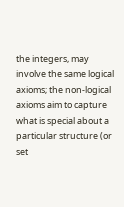the integers, may involve the same logical axioms; the non-logical axioms aim to capture what is special about a particular structure (or set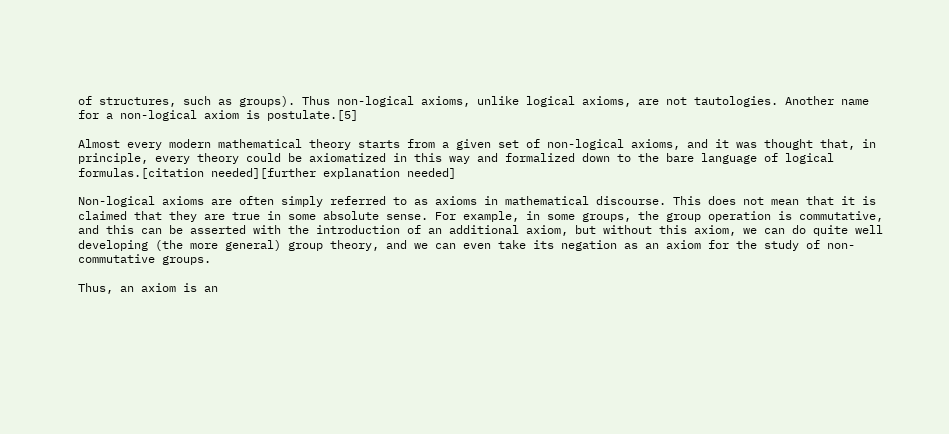of structures, such as groups). Thus non-logical axioms, unlike logical axioms, are not tautologies. Another name for a non-logical axiom is postulate.[5]

Almost every modern mathematical theory starts from a given set of non-logical axioms, and it was thought that, in principle, every theory could be axiomatized in this way and formalized down to the bare language of logical formulas.[citation needed][further explanation needed]

Non-logical axioms are often simply referred to as axioms in mathematical discourse. This does not mean that it is claimed that they are true in some absolute sense. For example, in some groups, the group operation is commutative, and this can be asserted with the introduction of an additional axiom, but without this axiom, we can do quite well developing (the more general) group theory, and we can even take its negation as an axiom for the study of non-commutative groups.

Thus, an axiom is an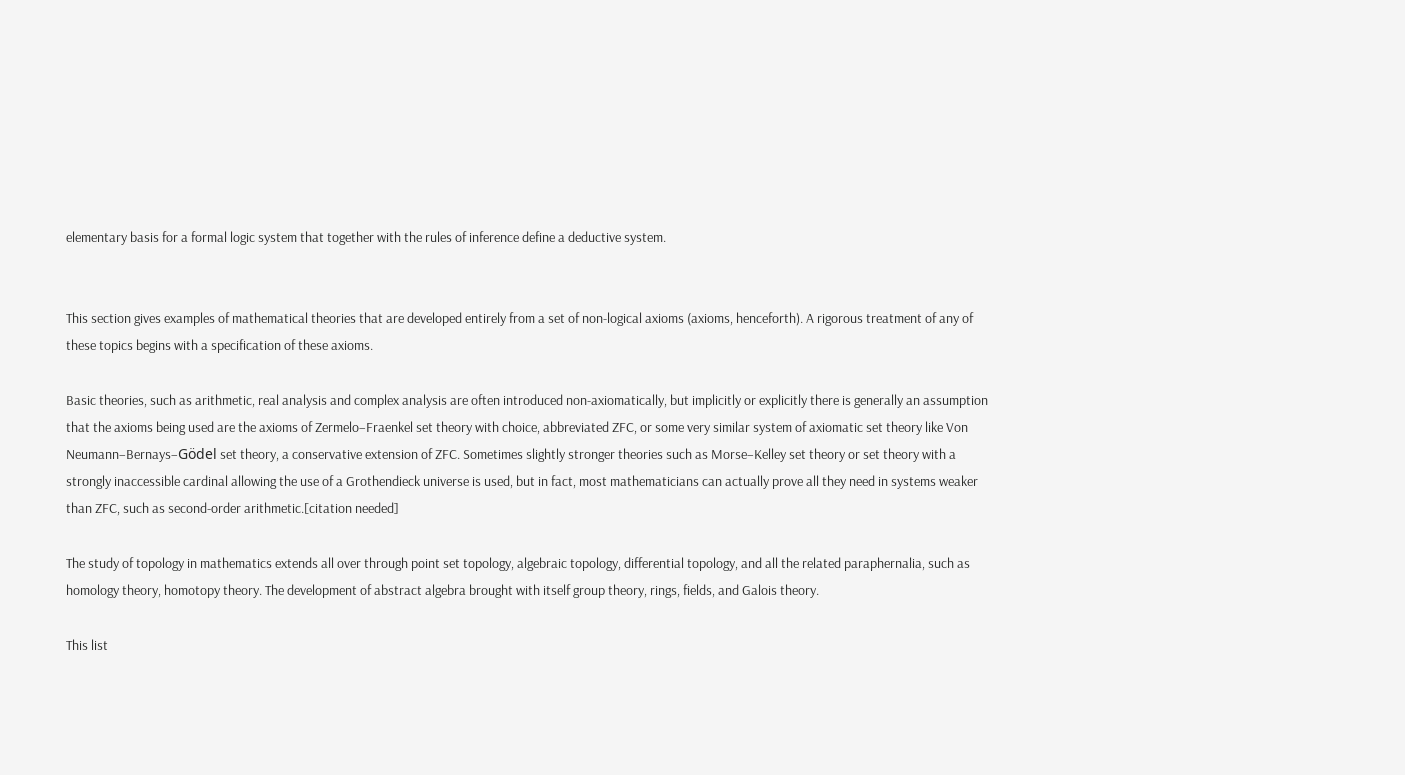elementary basis for a formal logic system that together with the rules of inference define a deductive system.


This section gives examples of mathematical theories that are developed entirely from a set of non-logical axioms (axioms, henceforth). A rigorous treatment of any of these topics begins with a specification of these axioms.

Basic theories, such as arithmetic, real analysis and complex analysis are often introduced non-axiomatically, but implicitly or explicitly there is generally an assumption that the axioms being used are the axioms of Zermelo–Fraenkel set theory with choice, abbreviated ZFC, or some very similar system of axiomatic set theory like Von Neumann–Bernays–Gödel set theory, a conservative extension of ZFC. Sometimes slightly stronger theories such as Morse–Kelley set theory or set theory with a strongly inaccessible cardinal allowing the use of a Grothendieck universe is used, but in fact, most mathematicians can actually prove all they need in systems weaker than ZFC, such as second-order arithmetic.[citation needed]

The study of topology in mathematics extends all over through point set topology, algebraic topology, differential topology, and all the related paraphernalia, such as homology theory, homotopy theory. The development of abstract algebra brought with itself group theory, rings, fields, and Galois theory.

This list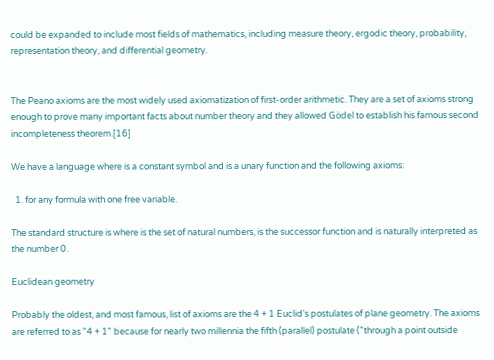could be expanded to include most fields of mathematics, including measure theory, ergodic theory, probability, representation theory, and differential geometry.


The Peano axioms are the most widely used axiomatization of first-order arithmetic. They are a set of axioms strong enough to prove many important facts about number theory and they allowed Gödel to establish his famous second incompleteness theorem.[16]

We have a language where is a constant symbol and is a unary function and the following axioms:

  1. for any formula with one free variable.

The standard structure is where is the set of natural numbers, is the successor function and is naturally interpreted as the number 0.

Euclidean geometry

Probably the oldest, and most famous, list of axioms are the 4 + 1 Euclid's postulates of plane geometry. The axioms are referred to as "4 + 1" because for nearly two millennia the fifth (parallel) postulate ("through a point outside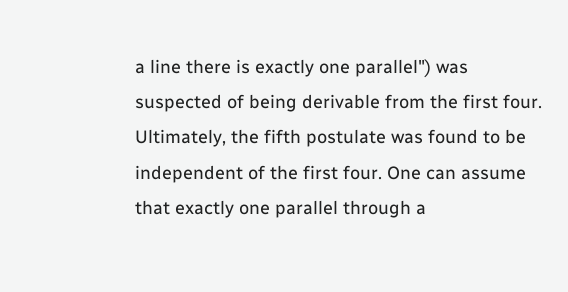a line there is exactly one parallel") was suspected of being derivable from the first four. Ultimately, the fifth postulate was found to be independent of the first four. One can assume that exactly one parallel through a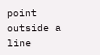point outside a line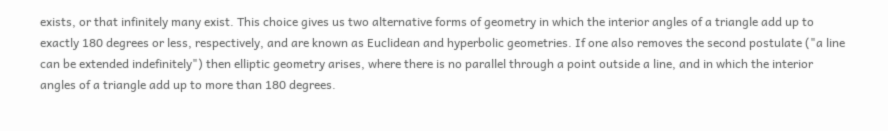exists, or that infinitely many exist. This choice gives us two alternative forms of geometry in which the interior angles of a triangle add up to exactly 180 degrees or less, respectively, and are known as Euclidean and hyperbolic geometries. If one also removes the second postulate ("a line can be extended indefinitely") then elliptic geometry arises, where there is no parallel through a point outside a line, and in which the interior angles of a triangle add up to more than 180 degrees.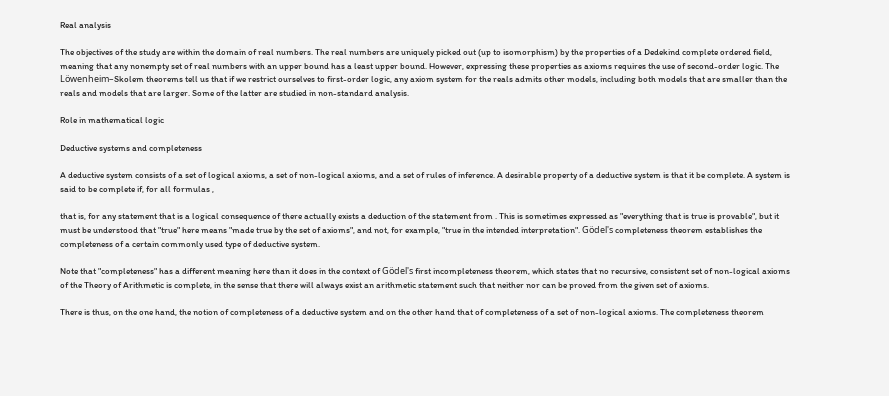Real analysis

The objectives of the study are within the domain of real numbers. The real numbers are uniquely picked out (up to isomorphism) by the properties of a Dedekind complete ordered field, meaning that any nonempty set of real numbers with an upper bound has a least upper bound. However, expressing these properties as axioms requires the use of second-order logic. The Löwenheim–Skolem theorems tell us that if we restrict ourselves to first-order logic, any axiom system for the reals admits other models, including both models that are smaller than the reals and models that are larger. Some of the latter are studied in non-standard analysis.

Role in mathematical logic

Deductive systems and completeness

A deductive system consists of a set of logical axioms, a set of non-logical axioms, and a set of rules of inference. A desirable property of a deductive system is that it be complete. A system is said to be complete if, for all formulas ,

that is, for any statement that is a logical consequence of there actually exists a deduction of the statement from . This is sometimes expressed as "everything that is true is provable", but it must be understood that "true" here means "made true by the set of axioms", and not, for example, "true in the intended interpretation". Gödel's completeness theorem establishes the completeness of a certain commonly used type of deductive system.

Note that "completeness" has a different meaning here than it does in the context of Gödel's first incompleteness theorem, which states that no recursive, consistent set of non-logical axioms of the Theory of Arithmetic is complete, in the sense that there will always exist an arithmetic statement such that neither nor can be proved from the given set of axioms.

There is thus, on the one hand, the notion of completeness of a deductive system and on the other hand that of completeness of a set of non-logical axioms. The completeness theorem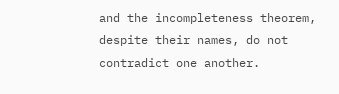and the incompleteness theorem, despite their names, do not contradict one another.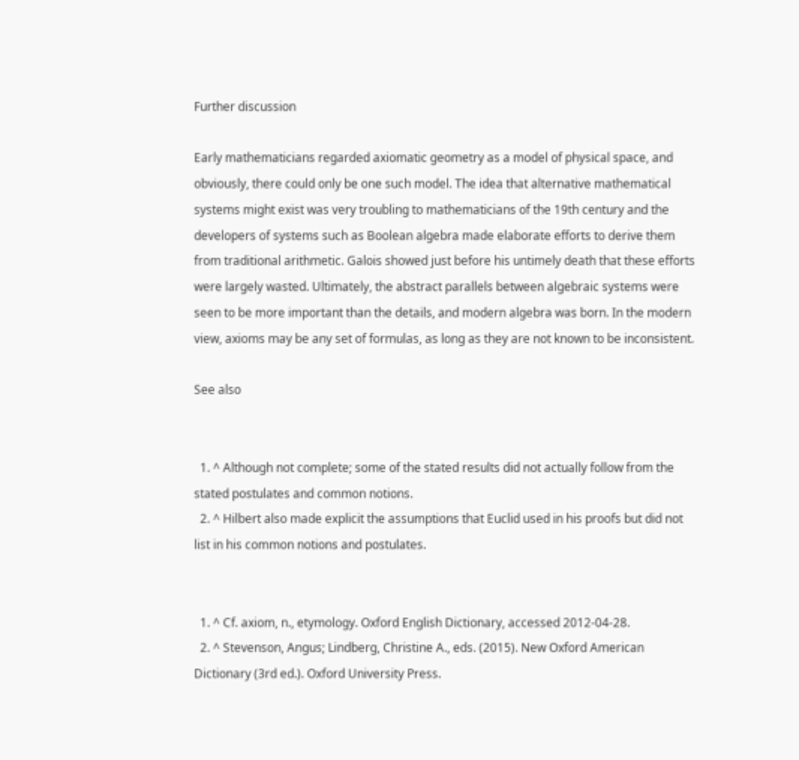Further discussion

Early mathematicians regarded axiomatic geometry as a model of physical space, and obviously, there could only be one such model. The idea that alternative mathematical systems might exist was very troubling to mathematicians of the 19th century and the developers of systems such as Boolean algebra made elaborate efforts to derive them from traditional arithmetic. Galois showed just before his untimely death that these efforts were largely wasted. Ultimately, the abstract parallels between algebraic systems were seen to be more important than the details, and modern algebra was born. In the modern view, axioms may be any set of formulas, as long as they are not known to be inconsistent.

See also


  1. ^ Although not complete; some of the stated results did not actually follow from the stated postulates and common notions.
  2. ^ Hilbert also made explicit the assumptions that Euclid used in his proofs but did not list in his common notions and postulates.


  1. ^ Cf. axiom, n., etymology. Oxford English Dictionary, accessed 2012-04-28.
  2. ^ Stevenson, Angus; Lindberg, Christine A., eds. (2015). New Oxford American Dictionary (3rd ed.). Oxford University Press.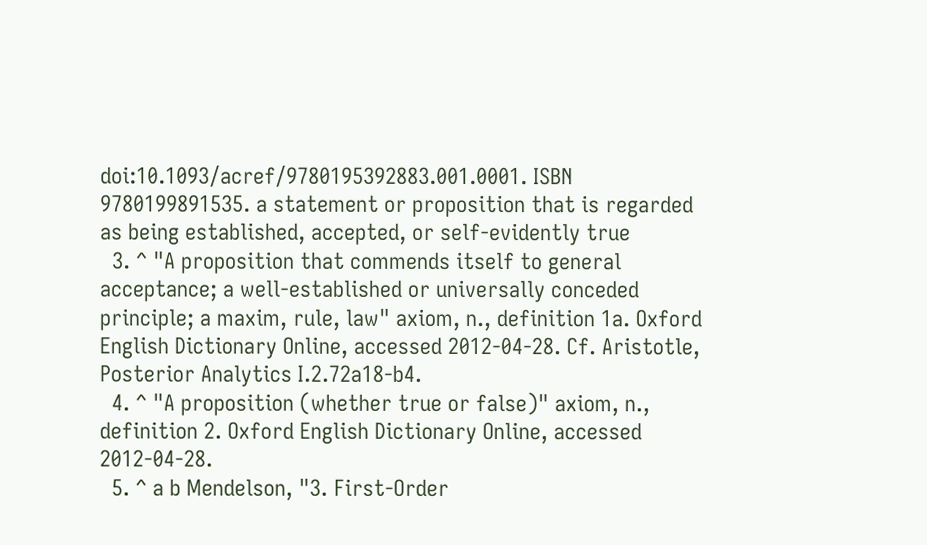doi:10.1093/acref/9780195392883.001.0001. ISBN 9780199891535. a statement or proposition that is regarded as being established, accepted, or self-evidently true
  3. ^ "A proposition that commends itself to general acceptance; a well-established or universally conceded principle; a maxim, rule, law" axiom, n., definition 1a. Oxford English Dictionary Online, accessed 2012-04-28. Cf. Aristotle, Posterior Analytics I.2.72a18-b4.
  4. ^ "A proposition (whether true or false)" axiom, n., definition 2. Oxford English Dictionary Online, accessed 2012-04-28.
  5. ^ a b Mendelson, "3. First-Order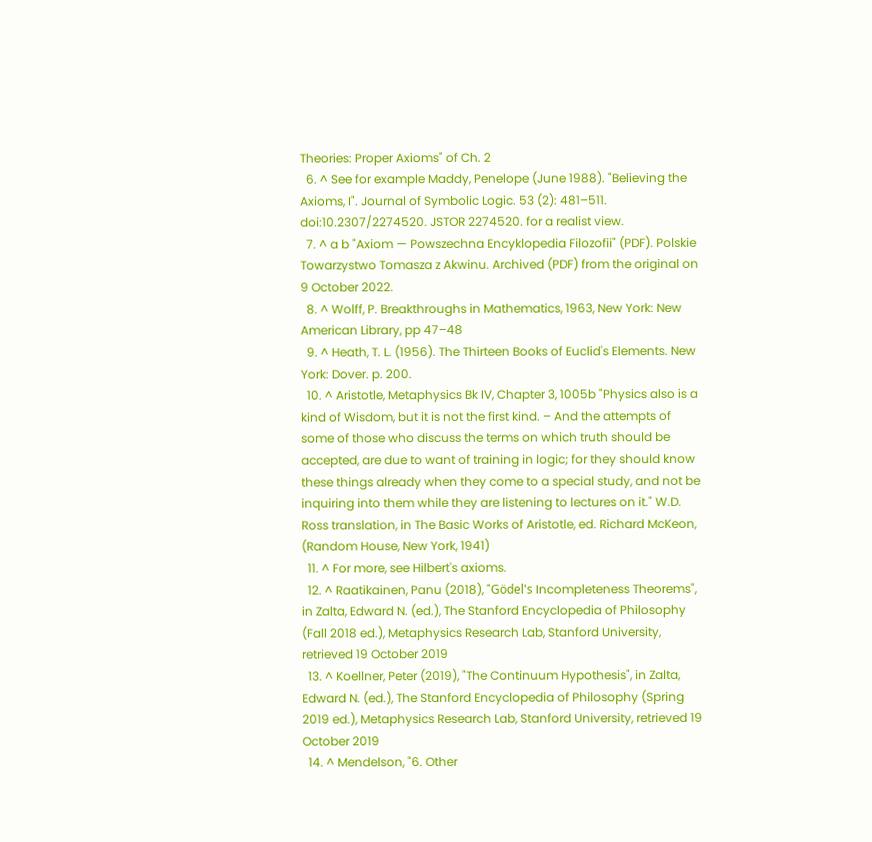Theories: Proper Axioms" of Ch. 2
  6. ^ See for example Maddy, Penelope (June 1988). "Believing the Axioms, I". Journal of Symbolic Logic. 53 (2): 481–511. doi:10.2307/2274520. JSTOR 2274520. for a realist view.
  7. ^ a b "Axiom — Powszechna Encyklopedia Filozofii" (PDF). Polskie Towarzystwo Tomasza z Akwinu. Archived (PDF) from the original on 9 October 2022.
  8. ^ Wolff, P. Breakthroughs in Mathematics, 1963, New York: New American Library, pp 47–48
  9. ^ Heath, T. L. (1956). The Thirteen Books of Euclid's Elements. New York: Dover. p. 200.
  10. ^ Aristotle, Metaphysics Bk IV, Chapter 3, 1005b "Physics also is a kind of Wisdom, but it is not the first kind. – And the attempts of some of those who discuss the terms on which truth should be accepted, are due to want of training in logic; for they should know these things already when they come to a special study, and not be inquiring into them while they are listening to lectures on it." W.D. Ross translation, in The Basic Works of Aristotle, ed. Richard McKeon, (Random House, New York, 1941)
  11. ^ For more, see Hilbert's axioms.
  12. ^ Raatikainen, Panu (2018), "Gödel's Incompleteness Theorems", in Zalta, Edward N. (ed.), The Stanford Encyclopedia of Philosophy (Fall 2018 ed.), Metaphysics Research Lab, Stanford University, retrieved 19 October 2019
  13. ^ Koellner, Peter (2019), "The Continuum Hypothesis", in Zalta, Edward N. (ed.), The Stanford Encyclopedia of Philosophy (Spring 2019 ed.), Metaphysics Research Lab, Stanford University, retrieved 19 October 2019
  14. ^ Mendelson, "6. Other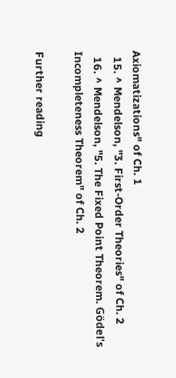Axiomatizations" of Ch. 1
  15. ^ Mendelson, "3. First-Order Theories" of Ch. 2
  16. ^ Mendelson, "5. The Fixed Point Theorem. Gödel's Incompleteness Theorem" of Ch. 2

Further reading